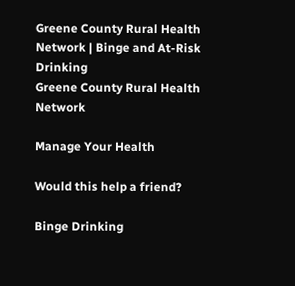Greene County Rural Health Network | Binge and At-Risk Drinking
Greene County Rural Health Network

Manage Your Health

Would this help a friend?

Binge Drinking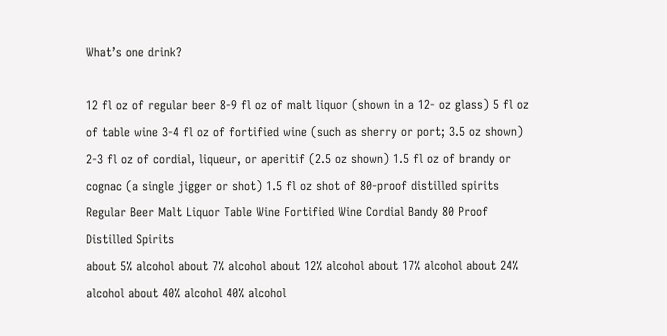What’s one drink?

12 fl oz of regular beer 8-9 fl oz of malt liquor (shown in a 12- oz glass) 5 fl oz of table wine 3-4 fl oz of fortified wine (such as sherry or port; 3.5 oz shown) 2-3 fl oz of cordial, liqueur, or aperitif (2.5 oz shown) 1.5 fl oz of brandy or cognac (a single jigger or shot) 1.5 fl oz shot of 80-proof distilled spirits
Regular Beer Malt Liquor Table Wine Fortified Wine Cordial Bandy 80 Proof Distilled Spirits
about 5% alcohol about 7% alcohol about 12% alcohol about 17% alcohol about 24% alcohol about 40% alcohol 40% alcohol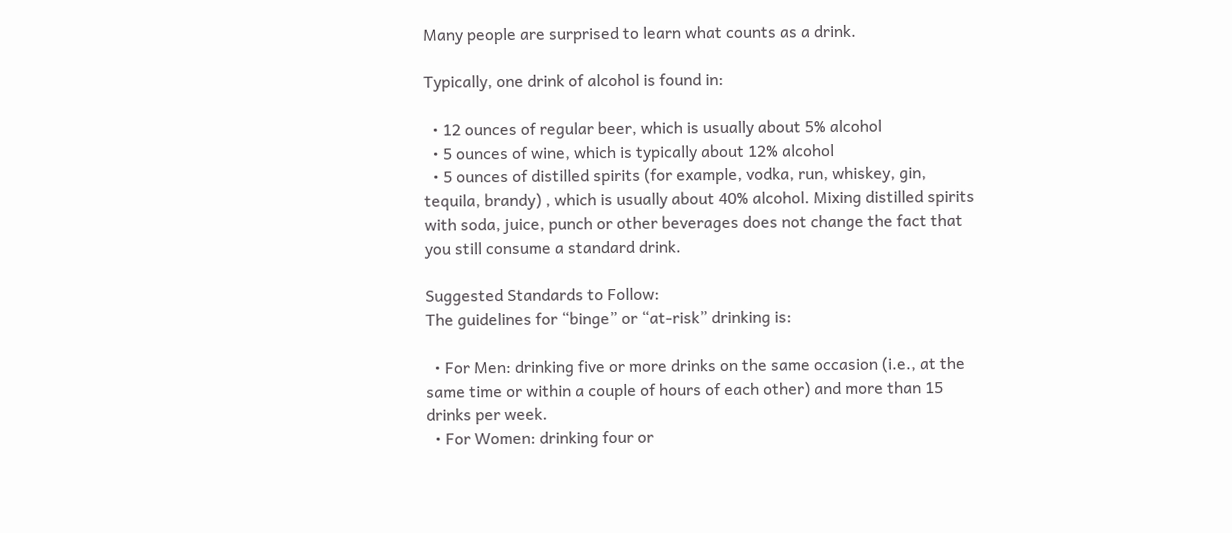Many people are surprised to learn what counts as a drink.

Typically, one drink of alcohol is found in:

  • 12 ounces of regular beer, which is usually about 5% alcohol
  • 5 ounces of wine, which is typically about 12% alcohol
  • 5 ounces of distilled spirits (for example, vodka, run, whiskey, gin, tequila, brandy) , which is usually about 40% alcohol. Mixing distilled spirits with soda, juice, punch or other beverages does not change the fact that you still consume a standard drink.

Suggested Standards to Follow:
The guidelines for “binge” or “at-risk” drinking is:

  • For Men: drinking five or more drinks on the same occasion (i.e., at the same time or within a couple of hours of each other) and more than 15 drinks per week.
  • For Women: drinking four or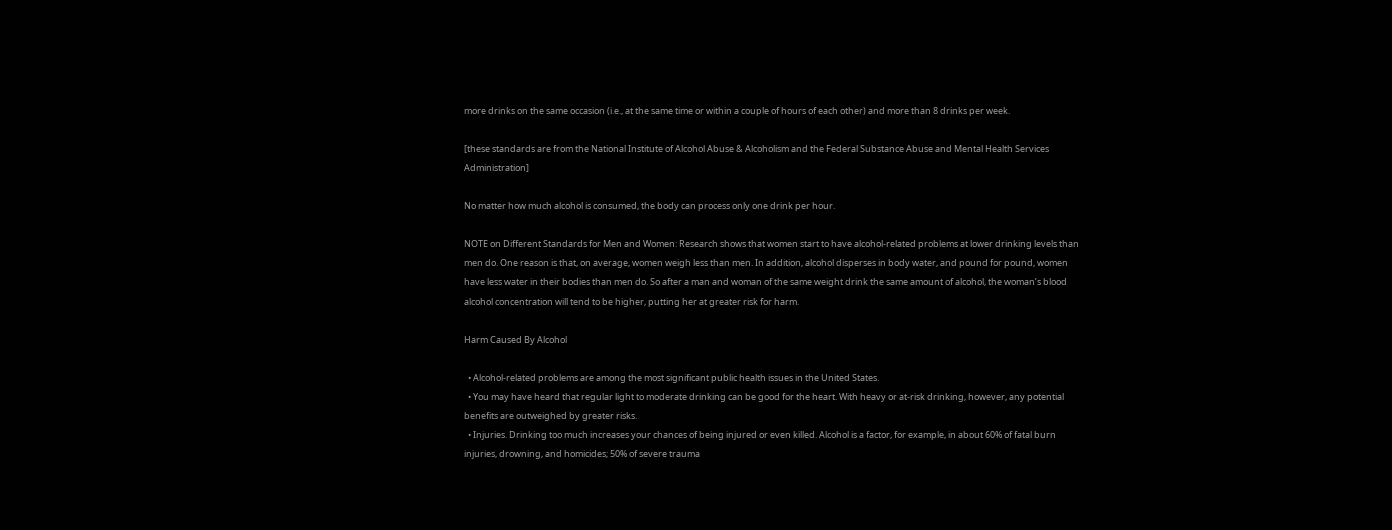more drinks on the same occasion (i.e., at the same time or within a couple of hours of each other) and more than 8 drinks per week.

[these standards are from the National Institute of Alcohol Abuse & Alcoholism and the Federal Substance Abuse and Mental Health Services Administration]

No matter how much alcohol is consumed, the body can process only one drink per hour.

NOTE on Different Standards for Men and Women: Research shows that women start to have alcohol-related problems at lower drinking levels than men do. One reason is that, on average, women weigh less than men. In addition, alcohol disperses in body water, and pound for pound, women have less water in their bodies than men do. So after a man and woman of the same weight drink the same amount of alcohol, the woman’s blood alcohol concentration will tend to be higher, putting her at greater risk for harm.

Harm Caused By Alcohol

  • Alcohol-related problems are among the most significant public health issues in the United States.
  • You may have heard that regular light to moderate drinking can be good for the heart. With heavy or at-risk drinking, however, any potential benefits are outweighed by greater risks.
  • Injuries. Drinking too much increases your chances of being injured or even killed. Alcohol is a factor, for example, in about 60% of fatal burn injuries, drowning, and homicides; 50% of severe trauma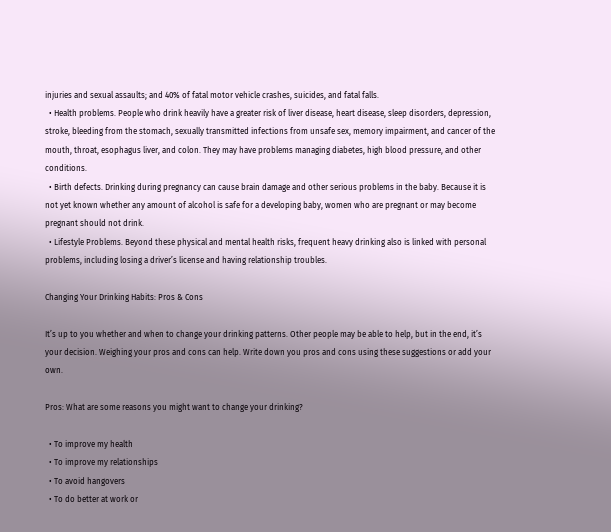injuries and sexual assaults; and 40% of fatal motor vehicle crashes, suicides, and fatal falls.
  • Health problems. People who drink heavily have a greater risk of liver disease, heart disease, sleep disorders, depression, stroke, bleeding from the stomach, sexually transmitted infections from unsafe sex, memory impairment, and cancer of the mouth, throat, esophagus liver, and colon. They may have problems managing diabetes, high blood pressure, and other conditions.
  • Birth defects. Drinking during pregnancy can cause brain damage and other serious problems in the baby. Because it is not yet known whether any amount of alcohol is safe for a developing baby, women who are pregnant or may become pregnant should not drink.
  • Lifestyle Problems. Beyond these physical and mental health risks, frequent heavy drinking also is linked with personal problems, including losing a driver’s license and having relationship troubles.

Changing Your Drinking Habits: Pros & Cons

It’s up to you whether and when to change your drinking patterns. Other people may be able to help, but in the end, it’s your decision. Weighing your pros and cons can help. Write down you pros and cons using these suggestions or add your own.

Pros: What are some reasons you might want to change your drinking?

  • To improve my health
  • To improve my relationships
  • To avoid hangovers
  • To do better at work or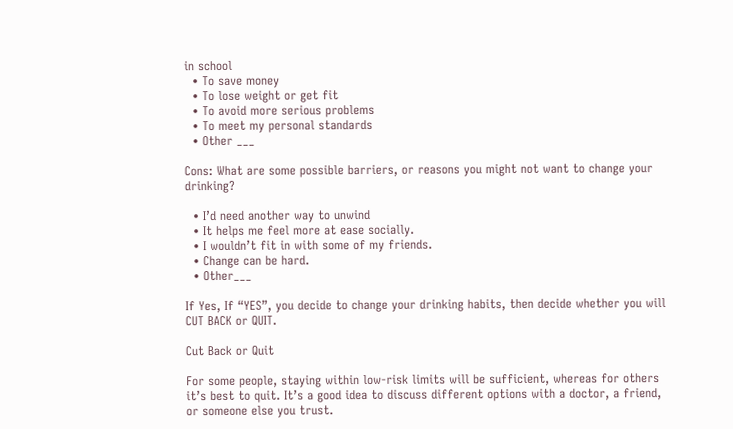in school
  • To save money
  • To lose weight or get fit
  • To avoid more serious problems
  • To meet my personal standards
  • Other ___

Cons: What are some possible barriers, or reasons you might not want to change your drinking?

  • I’d need another way to unwind
  • It helps me feel more at ease socially.
  • I wouldn’t fit in with some of my friends.
  • Change can be hard.
  • Other___

If Yes, If “YES”, you decide to change your drinking habits, then decide whether you will CUT BACK or QUIT.

Cut Back or Quit

For some people, staying within low-risk limits will be sufficient, whereas for others it’s best to quit. It’s a good idea to discuss different options with a doctor, a friend, or someone else you trust.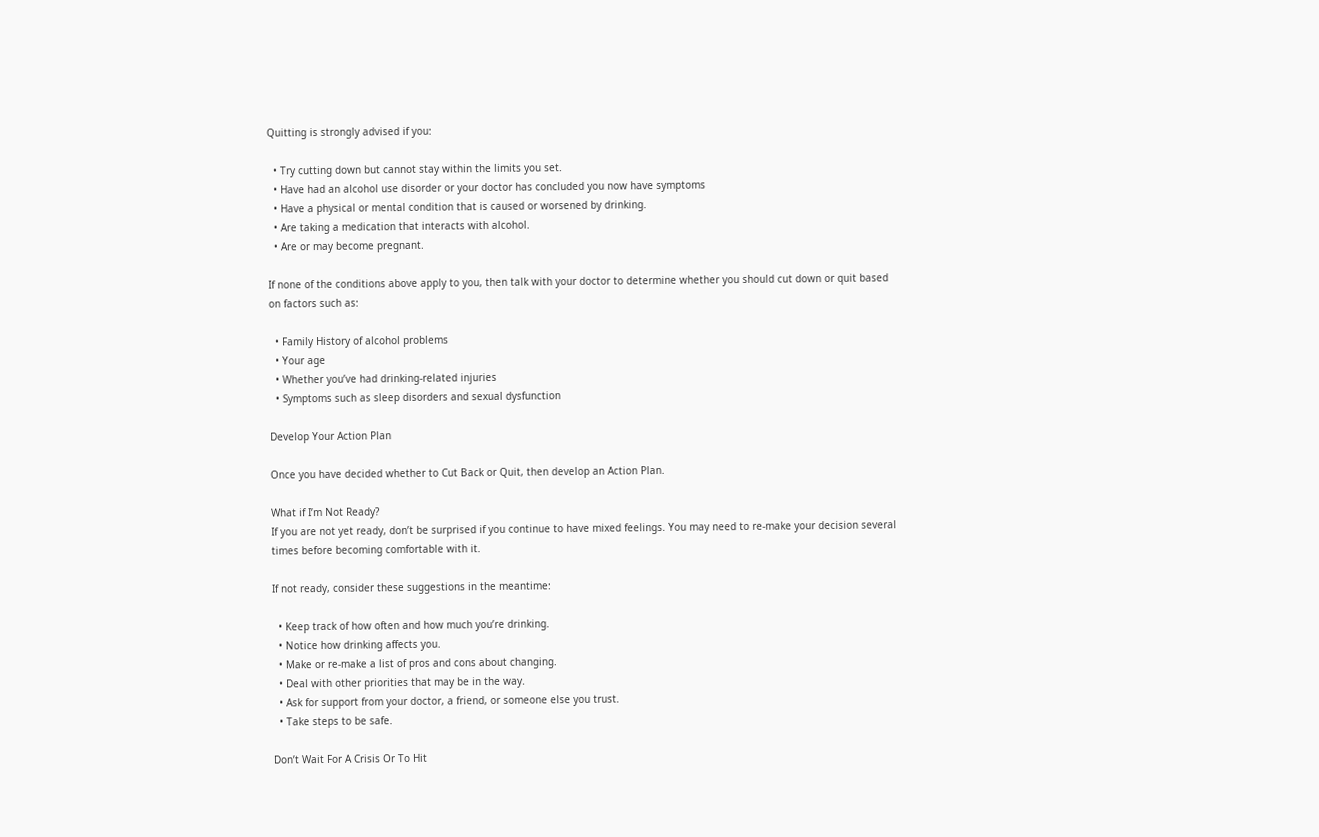Quitting is strongly advised if you:

  • Try cutting down but cannot stay within the limits you set.
  • Have had an alcohol use disorder or your doctor has concluded you now have symptoms
  • Have a physical or mental condition that is caused or worsened by drinking.
  • Are taking a medication that interacts with alcohol.
  • Are or may become pregnant.

If none of the conditions above apply to you, then talk with your doctor to determine whether you should cut down or quit based on factors such as:

  • Family History of alcohol problems
  • Your age
  • Whether you’ve had drinking-related injuries
  • Symptoms such as sleep disorders and sexual dysfunction

Develop Your Action Plan

Once you have decided whether to Cut Back or Quit, then develop an Action Plan.

What if I’m Not Ready?
If you are not yet ready, don’t be surprised if you continue to have mixed feelings. You may need to re-make your decision several times before becoming comfortable with it.

If not ready, consider these suggestions in the meantime:

  • Keep track of how often and how much you’re drinking.
  • Notice how drinking affects you.
  • Make or re-make a list of pros and cons about changing.
  • Deal with other priorities that may be in the way.
  • Ask for support from your doctor, a friend, or someone else you trust.
  • Take steps to be safe.

Don’t Wait For A Crisis Or To Hit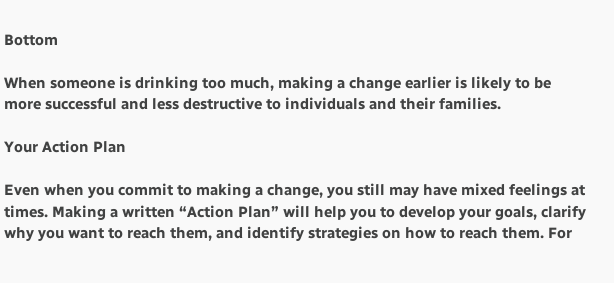Bottom

When someone is drinking too much, making a change earlier is likely to be more successful and less destructive to individuals and their families.

Your Action Plan

Even when you commit to making a change, you still may have mixed feelings at times. Making a written “Action Plan” will help you to develop your goals, clarify why you want to reach them, and identify strategies on how to reach them. For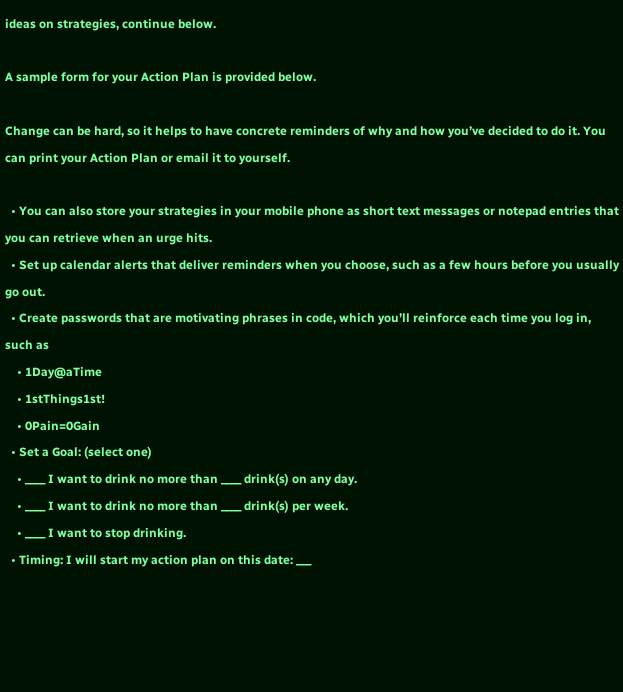ideas on strategies, continue below.

A sample form for your Action Plan is provided below.

Change can be hard, so it helps to have concrete reminders of why and how you’ve decided to do it. You can print your Action Plan or email it to yourself.

  • You can also store your strategies in your mobile phone as short text messages or notepad entries that you can retrieve when an urge hits.
  • Set up calendar alerts that deliver reminders when you choose, such as a few hours before you usually go out.
  • Create passwords that are motivating phrases in code, which you’ll reinforce each time you log in, such as
    • 1Day@aTime
    • 1stThings1st!
    • 0Pain=0Gain
  • Set a Goal: (select one)
    • ____ I want to drink no more than ____ drink(s) on any day.
    • ____ I want to drink no more than ____ drink(s) per week.
    • ____ I want to stop drinking.
  • Timing: I will start my action plan on this date: ___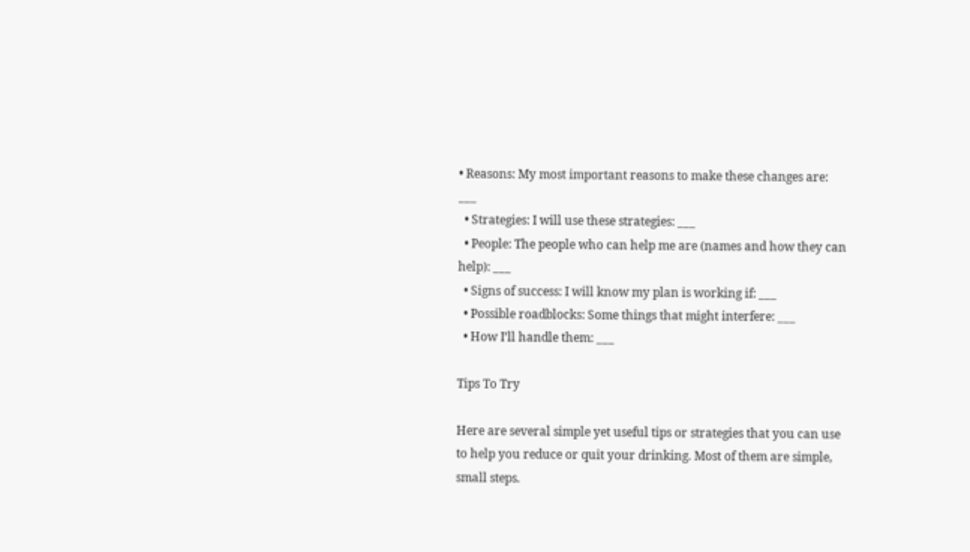• Reasons: My most important reasons to make these changes are: ___
  • Strategies: I will use these strategies: ___
  • People: The people who can help me are (names and how they can help): ___
  • Signs of success: I will know my plan is working if: ___
  • Possible roadblocks: Some things that might interfere: ___
  • How I’ll handle them: ___

Tips To Try

Here are several simple yet useful tips or strategies that you can use to help you reduce or quit your drinking. Most of them are simple, small steps.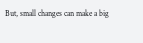But, small changes can make a big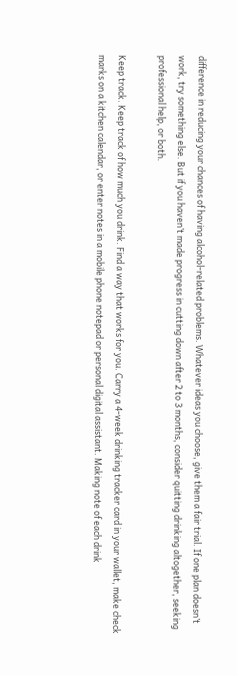difference in reducing your chances of having alcohol-related problems. Whatever ideas you choose, give them a fair trial. If one plan doesn’t work, try something else. But if you haven’t made progress in cutting down after 2 to 3 months, consider quitting drinking altogether, seeking professional help, or both.

Keep track. Keep track of how much you drink. Find a way that works for you. Carry a 4-week drinking tracker card in your wallet, make check marks on a kitchen calendar, or enter notes in a mobile phone notepad or personal digital assistant. Making note of each drink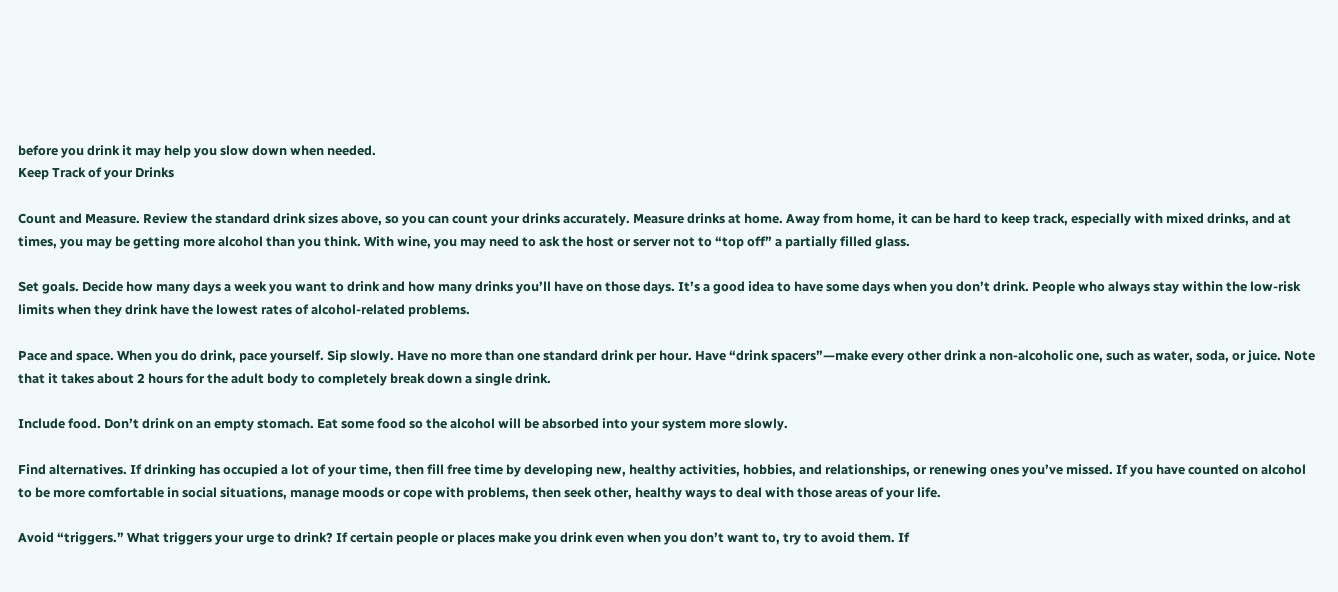before you drink it may help you slow down when needed.
Keep Track of your Drinks

Count and Measure. Review the standard drink sizes above, so you can count your drinks accurately. Measure drinks at home. Away from home, it can be hard to keep track, especially with mixed drinks, and at times, you may be getting more alcohol than you think. With wine, you may need to ask the host or server not to “top off” a partially filled glass.

Set goals. Decide how many days a week you want to drink and how many drinks you’ll have on those days. It’s a good idea to have some days when you don’t drink. People who always stay within the low-risk limits when they drink have the lowest rates of alcohol-related problems.

Pace and space. When you do drink, pace yourself. Sip slowly. Have no more than one standard drink per hour. Have “drink spacers”—make every other drink a non-alcoholic one, such as water, soda, or juice. Note that it takes about 2 hours for the adult body to completely break down a single drink.

Include food. Don’t drink on an empty stomach. Eat some food so the alcohol will be absorbed into your system more slowly.

Find alternatives. If drinking has occupied a lot of your time, then fill free time by developing new, healthy activities, hobbies, and relationships, or renewing ones you’ve missed. If you have counted on alcohol to be more comfortable in social situations, manage moods or cope with problems, then seek other, healthy ways to deal with those areas of your life.

Avoid “triggers.” What triggers your urge to drink? If certain people or places make you drink even when you don’t want to, try to avoid them. If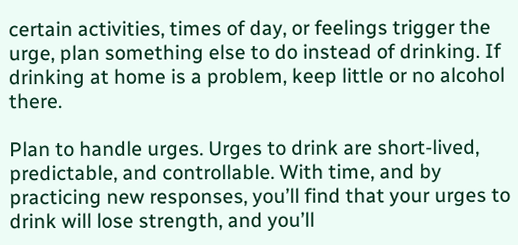certain activities, times of day, or feelings trigger the urge, plan something else to do instead of drinking. If drinking at home is a problem, keep little or no alcohol there.

Plan to handle urges. Urges to drink are short-lived, predictable, and controllable. With time, and by practicing new responses, you’ll find that your urges to drink will lose strength, and you’ll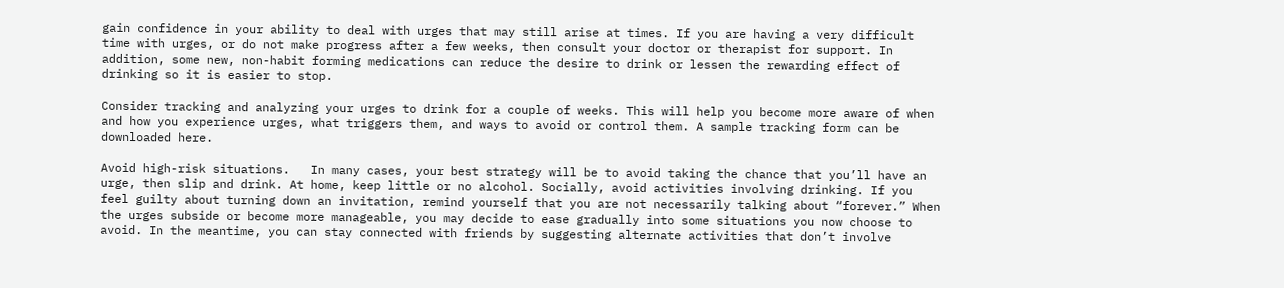gain confidence in your ability to deal with urges that may still arise at times. If you are having a very difficult time with urges, or do not make progress after a few weeks, then consult your doctor or therapist for support. In addition, some new, non-habit forming medications can reduce the desire to drink or lessen the rewarding effect of drinking so it is easier to stop.

Consider tracking and analyzing your urges to drink for a couple of weeks. This will help you become more aware of when and how you experience urges, what triggers them, and ways to avoid or control them. A sample tracking form can be downloaded here.

Avoid high-risk situations.   In many cases, your best strategy will be to avoid taking the chance that you’ll have an urge, then slip and drink. At home, keep little or no alcohol. Socially, avoid activities involving drinking. If you feel guilty about turning down an invitation, remind yourself that you are not necessarily talking about “forever.” When the urges subside or become more manageable, you may decide to ease gradually into some situations you now choose to avoid. In the meantime, you can stay connected with friends by suggesting alternate activities that don’t involve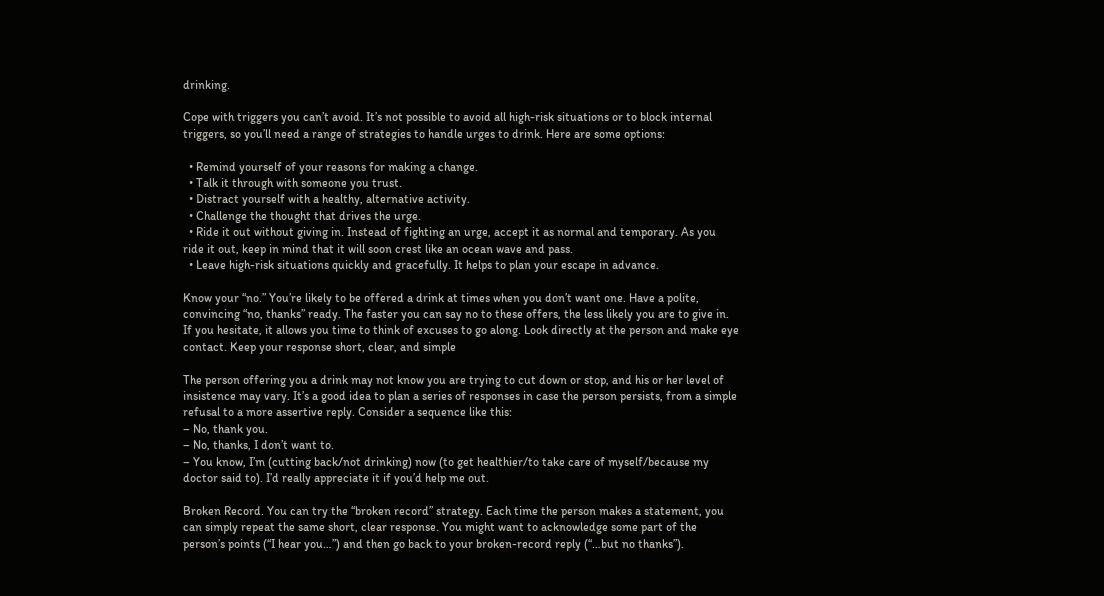drinking.

Cope with triggers you can’t avoid. It’s not possible to avoid all high-risk situations or to block internal triggers, so you’ll need a range of strategies to handle urges to drink. Here are some options:

  • Remind yourself of your reasons for making a change.
  • Talk it through with someone you trust.
  • Distract yourself with a healthy, alternative activity.
  • Challenge the thought that drives the urge.
  • Ride it out without giving in. Instead of fighting an urge, accept it as normal and temporary. As you ride it out, keep in mind that it will soon crest like an ocean wave and pass.
  • Leave high-risk situations quickly and gracefully. It helps to plan your escape in advance.

Know your “no.” You’re likely to be offered a drink at times when you don’t want one. Have a polite, convincing “no, thanks” ready. The faster you can say no to these offers, the less likely you are to give in. If you hesitate, it allows you time to think of excuses to go along. Look directly at the person and make eye contact. Keep your response short, clear, and simple

The person offering you a drink may not know you are trying to cut down or stop, and his or her level of insistence may vary. It’s a good idea to plan a series of responses in case the person persists, from a simple refusal to a more assertive reply. Consider a sequence like this:
– No, thank you.
– No, thanks, I don’t want to.
– You know, I’m (cutting back/not drinking) now (to get healthier/to take care of myself/because my doctor said to). I’d really appreciate it if you’d help me out.

Broken Record. You can try the “broken record” strategy. Each time the person makes a statement, you can simply repeat the same short, clear response. You might want to acknowledge some part of the person’s points (“I hear you…”) and then go back to your broken-record reply (“…but no thanks”).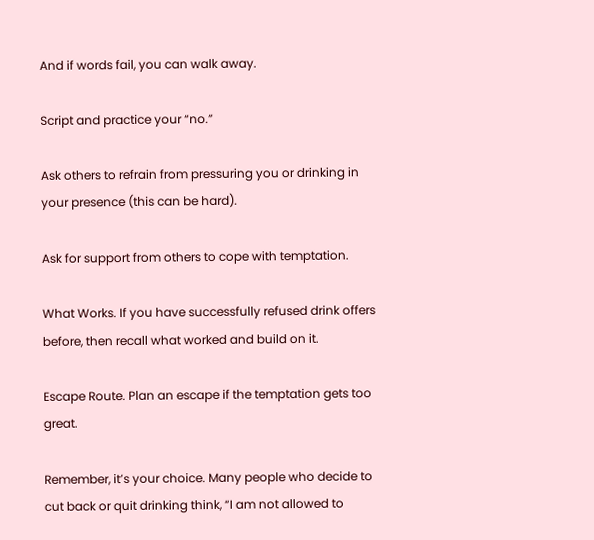And if words fail, you can walk away.

Script and practice your “no.”

Ask others to refrain from pressuring you or drinking in your presence (this can be hard).

Ask for support from others to cope with temptation.

What Works. If you have successfully refused drink offers before, then recall what worked and build on it.

Escape Route. Plan an escape if the temptation gets too great.

Remember, it’s your choice. Many people who decide to cut back or quit drinking think, “I am not allowed to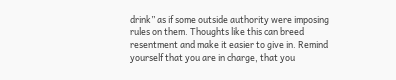drink” as if some outside authority were imposing rules on them. Thoughts like this can breed resentment and make it easier to give in. Remind yourself that you are in charge, that you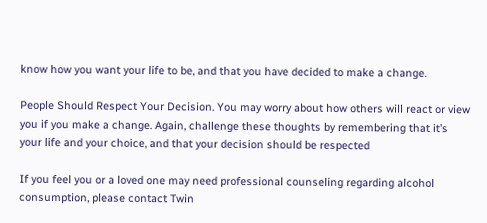know how you want your life to be, and that you have decided to make a change.

People Should Respect Your Decision. You may worry about how others will react or view you if you make a change. Again, challenge these thoughts by remembering that it’s your life and your choice, and that your decision should be respected

If you feel you or a loved one may need professional counseling regarding alcohol consumption, please contact Twin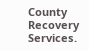County Recovery Services.